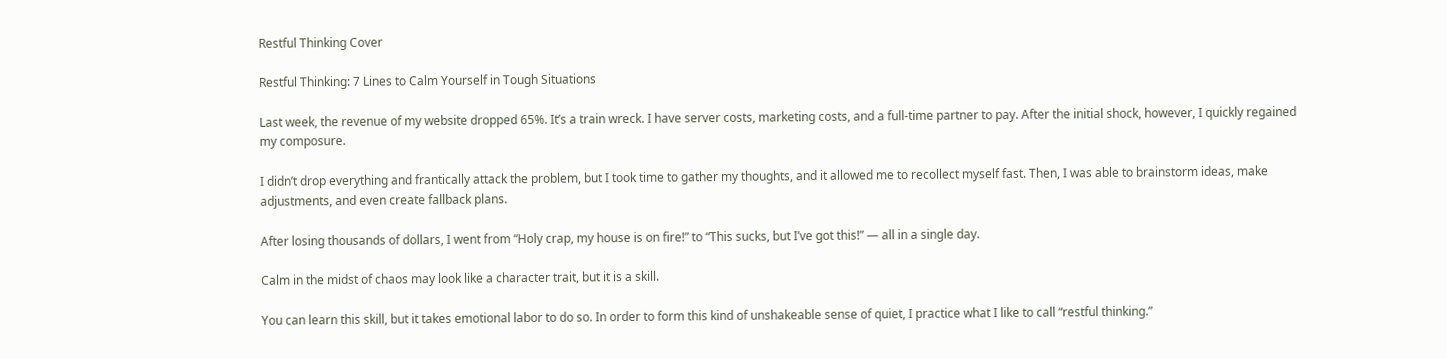Restful Thinking Cover

Restful Thinking: 7 Lines to Calm Yourself in Tough Situations

Last week, the revenue of my website dropped 65%. It’s a train wreck. I have server costs, marketing costs, and a full-time partner to pay. After the initial shock, however, I quickly regained my composure.

I didn’t drop everything and frantically attack the problem, but I took time to gather my thoughts, and it allowed me to recollect myself fast. Then, I was able to brainstorm ideas, make adjustments, and even create fallback plans.

After losing thousands of dollars, I went from “Holy crap, my house is on fire!” to “This sucks, but I’ve got this!” — all in a single day.

Calm in the midst of chaos may look like a character trait, but it is a skill.

You can learn this skill, but it takes emotional labor to do so. In order to form this kind of unshakeable sense of quiet, I practice what I like to call “restful thinking.”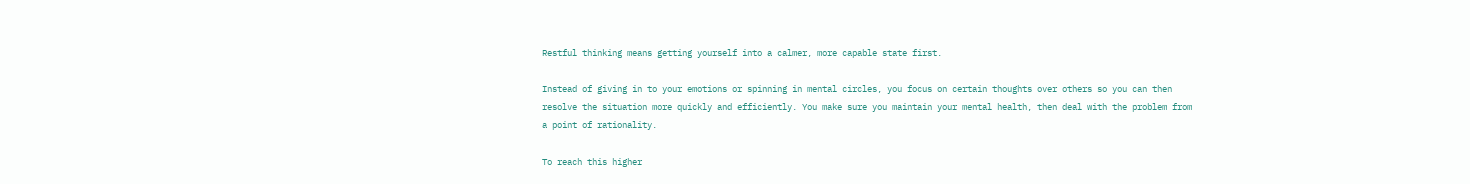Restful thinking means getting yourself into a calmer, more capable state first.

Instead of giving in to your emotions or spinning in mental circles, you focus on certain thoughts over others so you can then resolve the situation more quickly and efficiently. You make sure you maintain your mental health, then deal with the problem from a point of rationality.

To reach this higher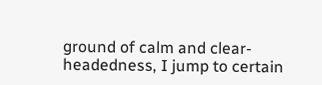ground of calm and clear-headedness, I jump to certain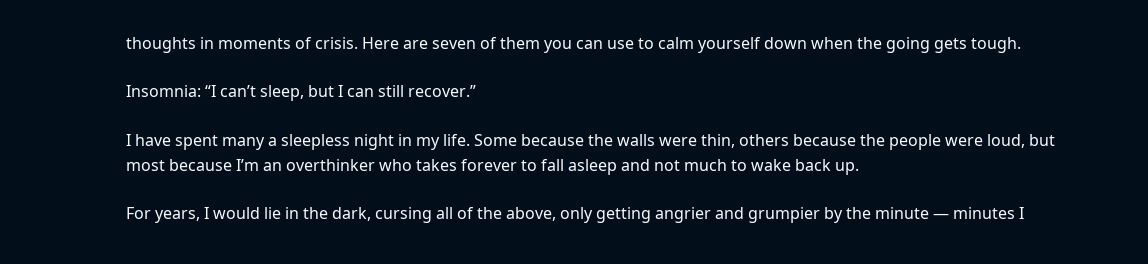thoughts in moments of crisis. Here are seven of them you can use to calm yourself down when the going gets tough.

Insomnia: “I can’t sleep, but I can still recover.”

I have spent many a sleepless night in my life. Some because the walls were thin, others because the people were loud, but most because I’m an overthinker who takes forever to fall asleep and not much to wake back up.

For years, I would lie in the dark, cursing all of the above, only getting angrier and grumpier by the minute — minutes I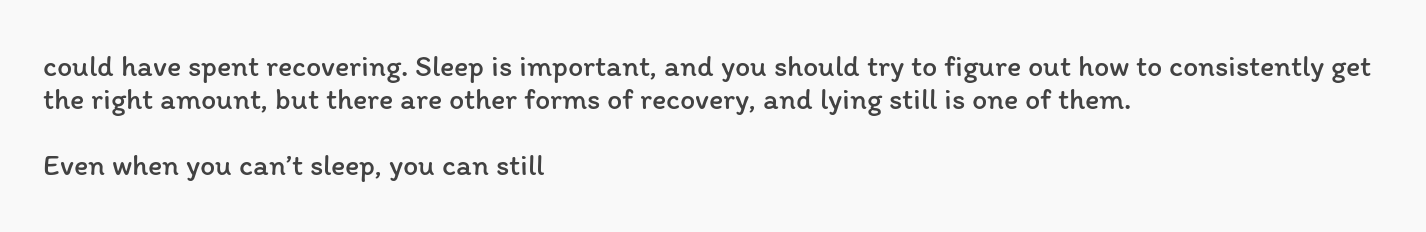could have spent recovering. Sleep is important, and you should try to figure out how to consistently get the right amount, but there are other forms of recovery, and lying still is one of them.

Even when you can’t sleep, you can still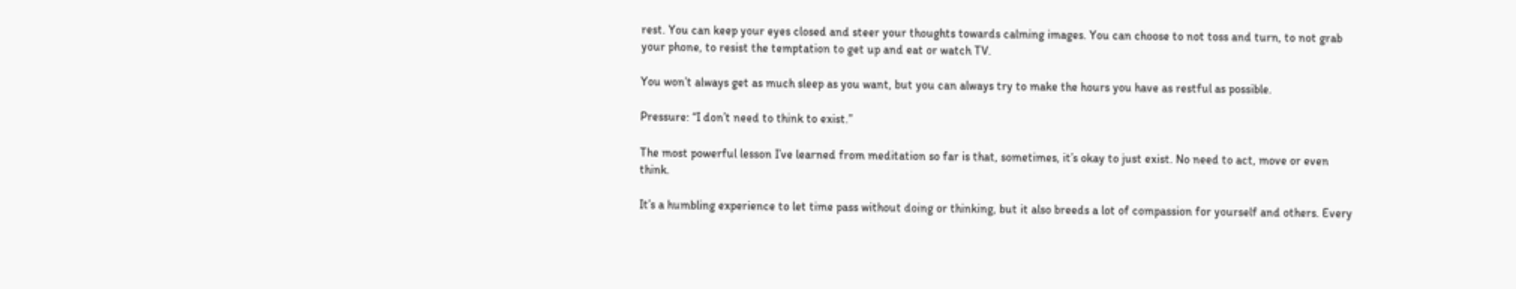rest. You can keep your eyes closed and steer your thoughts towards calming images. You can choose to not toss and turn, to not grab your phone, to resist the temptation to get up and eat or watch TV.

You won’t always get as much sleep as you want, but you can always try to make the hours you have as restful as possible.

Pressure: “I don’t need to think to exist.”

The most powerful lesson I’ve learned from meditation so far is that, sometimes, it’s okay to just exist. No need to act, move or even think.

It’s a humbling experience to let time pass without doing or thinking, but it also breeds a lot of compassion for yourself and others. Every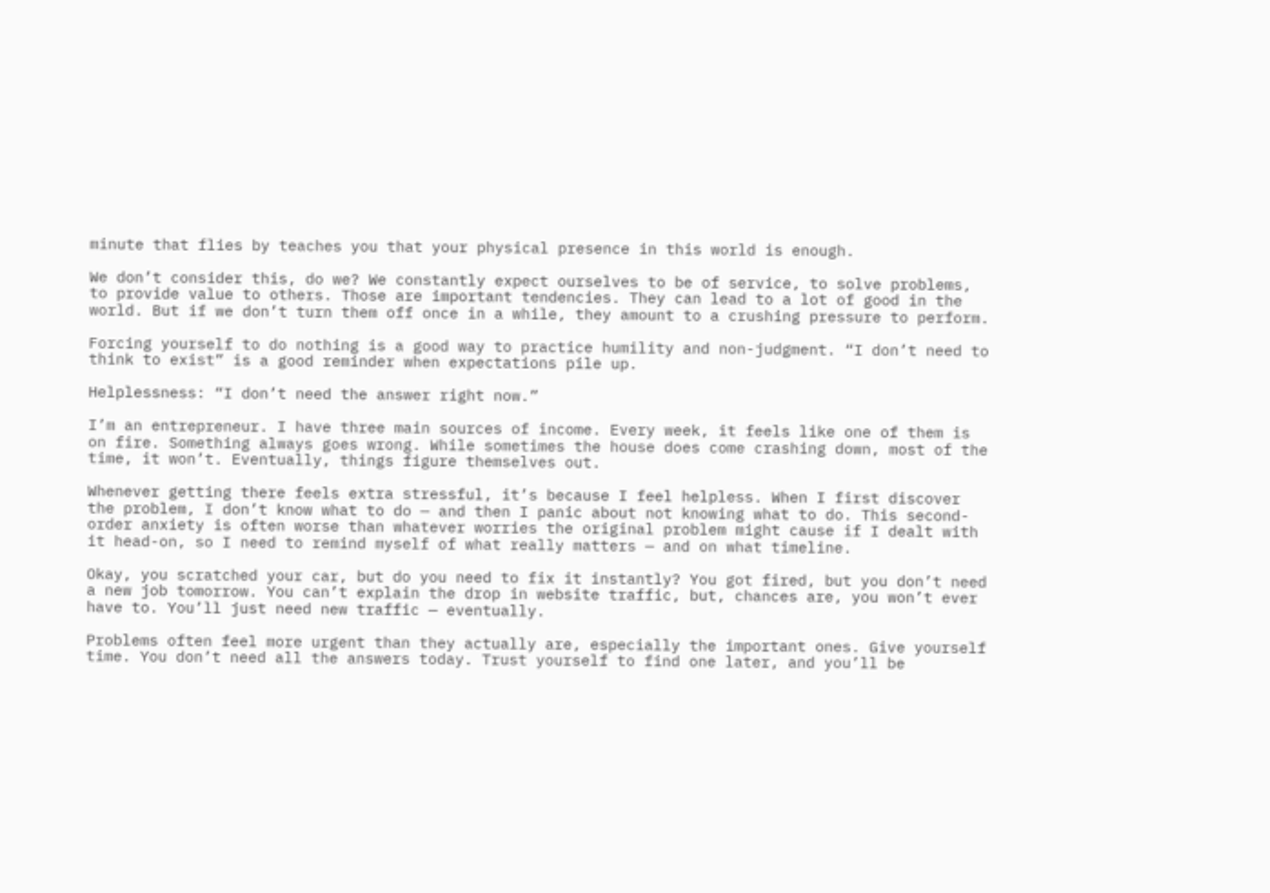minute that flies by teaches you that your physical presence in this world is enough.

We don’t consider this, do we? We constantly expect ourselves to be of service, to solve problems, to provide value to others. Those are important tendencies. They can lead to a lot of good in the world. But if we don’t turn them off once in a while, they amount to a crushing pressure to perform.

Forcing yourself to do nothing is a good way to practice humility and non-judgment. “I don’t need to think to exist” is a good reminder when expectations pile up.

Helplessness: “I don’t need the answer right now.”

I’m an entrepreneur. I have three main sources of income. Every week, it feels like one of them is on fire. Something always goes wrong. While sometimes the house does come crashing down, most of the time, it won’t. Eventually, things figure themselves out.

Whenever getting there feels extra stressful, it’s because I feel helpless. When I first discover the problem, I don’t know what to do — and then I panic about not knowing what to do. This second-order anxiety is often worse than whatever worries the original problem might cause if I dealt with it head-on, so I need to remind myself of what really matters — and on what timeline.

Okay, you scratched your car, but do you need to fix it instantly? You got fired, but you don’t need a new job tomorrow. You can’t explain the drop in website traffic, but, chances are, you won’t ever have to. You’ll just need new traffic — eventually.

Problems often feel more urgent than they actually are, especially the important ones. Give yourself time. You don’t need all the answers today. Trust yourself to find one later, and you’ll be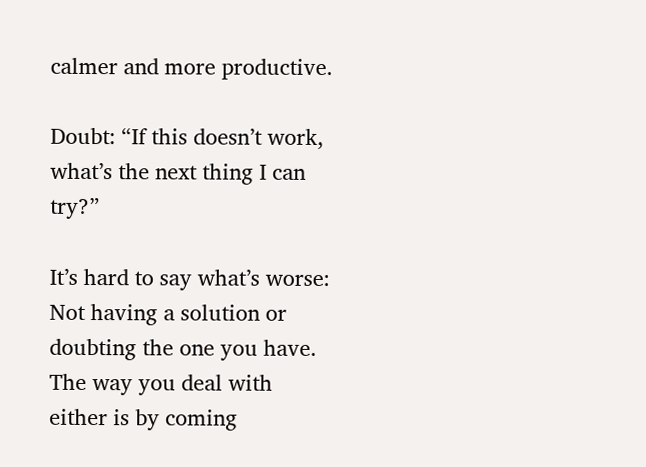calmer and more productive.

Doubt: “If this doesn’t work, what’s the next thing I can try?”

It’s hard to say what’s worse: Not having a solution or doubting the one you have. The way you deal with either is by coming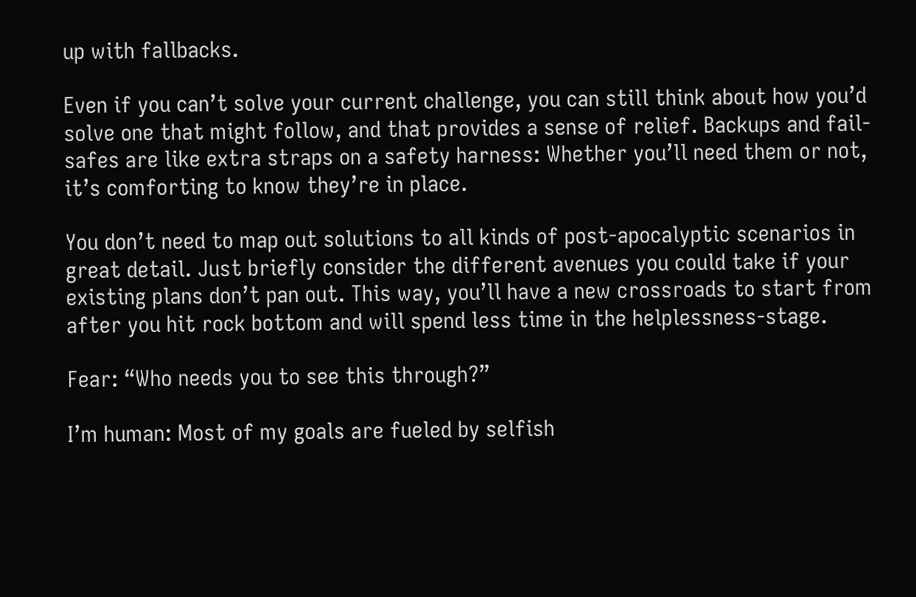up with fallbacks.

Even if you can’t solve your current challenge, you can still think about how you’d solve one that might follow, and that provides a sense of relief. Backups and fail-safes are like extra straps on a safety harness: Whether you’ll need them or not, it’s comforting to know they’re in place.

You don’t need to map out solutions to all kinds of post-apocalyptic scenarios in great detail. Just briefly consider the different avenues you could take if your existing plans don’t pan out. This way, you’ll have a new crossroads to start from after you hit rock bottom and will spend less time in the helplessness-stage.

Fear: “Who needs you to see this through?”

I’m human: Most of my goals are fueled by selfish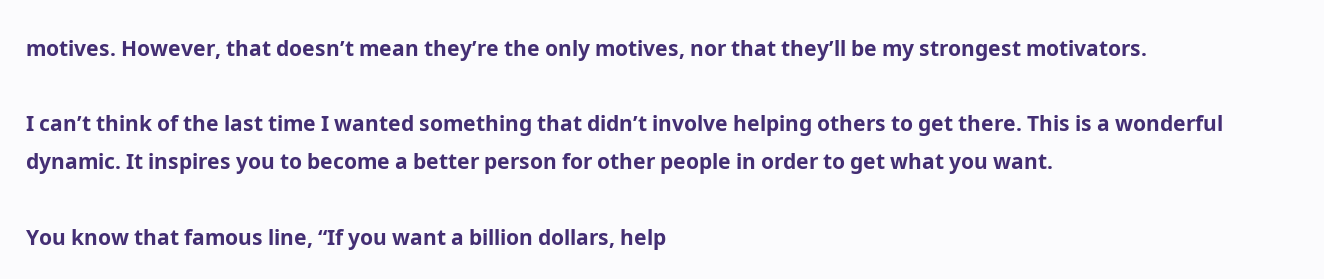motives. However, that doesn’t mean they’re the only motives, nor that they’ll be my strongest motivators.

I can’t think of the last time I wanted something that didn’t involve helping others to get there. This is a wonderful dynamic. It inspires you to become a better person for other people in order to get what you want.

You know that famous line, “If you want a billion dollars, help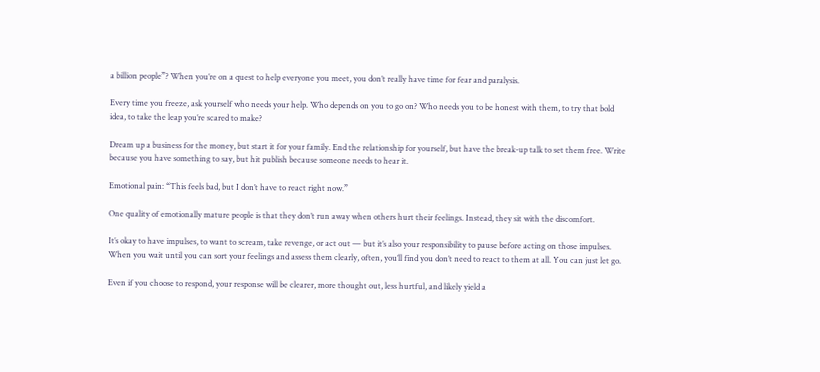a billion people”? When you’re on a quest to help everyone you meet, you don’t really have time for fear and paralysis.

Every time you freeze, ask yourself who needs your help. Who depends on you to go on? Who needs you to be honest with them, to try that bold idea, to take the leap you’re scared to make?

Dream up a business for the money, but start it for your family. End the relationship for yourself, but have the break-up talk to set them free. Write because you have something to say, but hit publish because someone needs to hear it.

Emotional pain: “This feels bad, but I don’t have to react right now.”

One quality of emotionally mature people is that they don’t run away when others hurt their feelings. Instead, they sit with the discomfort.

It’s okay to have impulses, to want to scream, take revenge, or act out — but it’s also your responsibility to pause before acting on those impulses. When you wait until you can sort your feelings and assess them clearly, often, you’ll find you don’t need to react to them at all. You can just let go.

Even if you choose to respond, your response will be clearer, more thought out, less hurtful, and likely yield a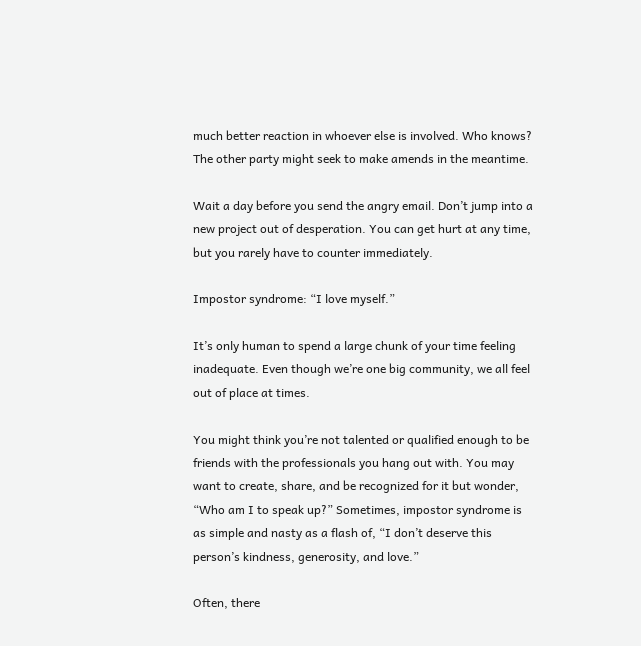much better reaction in whoever else is involved. Who knows? The other party might seek to make amends in the meantime.

Wait a day before you send the angry email. Don’t jump into a new project out of desperation. You can get hurt at any time, but you rarely have to counter immediately.

Impostor syndrome: “I love myself.”

It’s only human to spend a large chunk of your time feeling inadequate. Even though we’re one big community, we all feel out of place at times.

You might think you’re not talented or qualified enough to be friends with the professionals you hang out with. You may want to create, share, and be recognized for it but wonder, “Who am I to speak up?” Sometimes, impostor syndrome is as simple and nasty as a flash of, “I don’t deserve this person’s kindness, generosity, and love.”

Often, there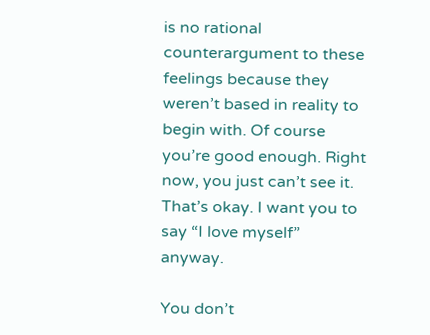is no rational counterargument to these feelings because they weren’t based in reality to begin with. Of course you’re good enough. Right now, you just can’t see it. That’s okay. I want you to say “I love myself” anyway.

You don’t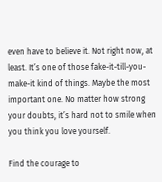even have to believe it. Not right now, at least. It’s one of those fake-it-till-you-make-it kind of things. Maybe the most important one. No matter how strong your doubts, it’s hard not to smile when you think you love yourself.

Find the courage to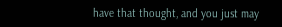have that thought, and you just may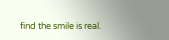find the smile is real.